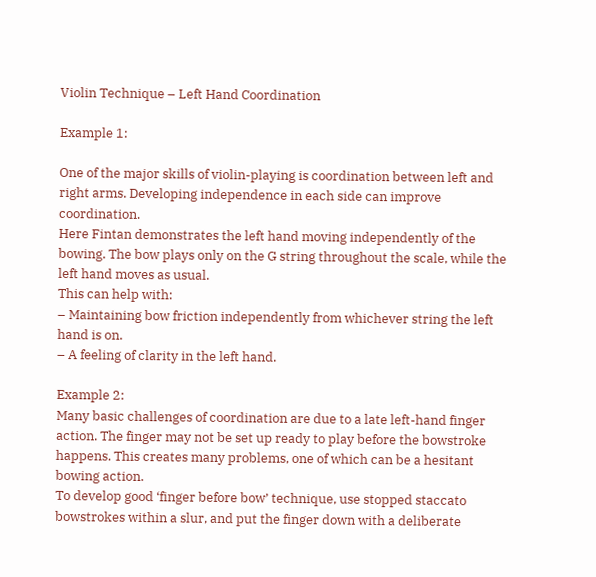Violin Technique – Left Hand Coordination

Example 1:

One of the major skills of violin-playing is coordination between left and right arms. Developing independence in each side can improve coordination.
Here Fintan demonstrates the left hand moving independently of the bowing. The bow plays only on the G string throughout the scale, while the left hand moves as usual.
This can help with:
– Maintaining bow friction independently from whichever string the left hand is on.
– A feeling of clarity in the left hand.

Example 2:
Many basic challenges of coordination are due to a late left-hand finger action. The finger may not be set up ready to play before the bowstroke happens. This creates many problems, one of which can be a hesitant bowing action.
To develop good ‘finger before bow’ technique, use stopped staccato bowstrokes within a slur, and put the finger down with a deliberate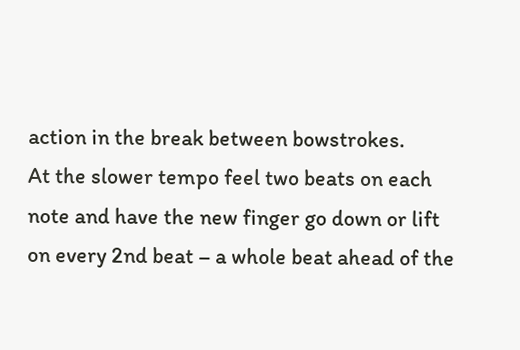action in the break between bowstrokes.
At the slower tempo feel two beats on each note and have the new finger go down or lift on every 2nd beat – a whole beat ahead of the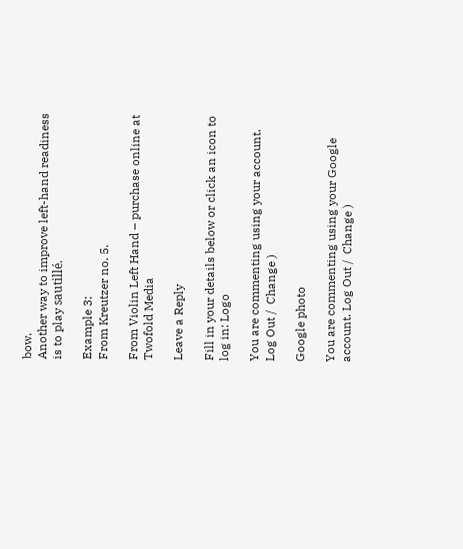bow.
Another way to improve left-hand readiness is to play sautillé.

Example 3:
From Kreutzer no. 5.

From Violin Left Hand – purchase online at Twofold Media

Leave a Reply

Fill in your details below or click an icon to log in: Logo

You are commenting using your account. Log Out /  Change )

Google photo

You are commenting using your Google account. Log Out /  Change )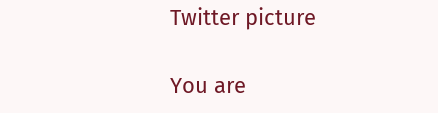Twitter picture

You are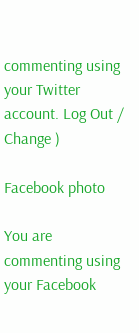commenting using your Twitter account. Log Out /  Change )

Facebook photo

You are commenting using your Facebook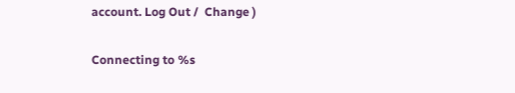account. Log Out /  Change )

Connecting to %s